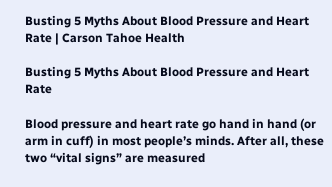Busting 5 Myths About Blood Pressure and Heart Rate | Carson Tahoe Health

Busting 5 Myths About Blood Pressure and Heart Rate

Blood pressure and heart rate go hand in hand (or arm in cuff) in most people’s minds. After all, these two “vital signs” are measured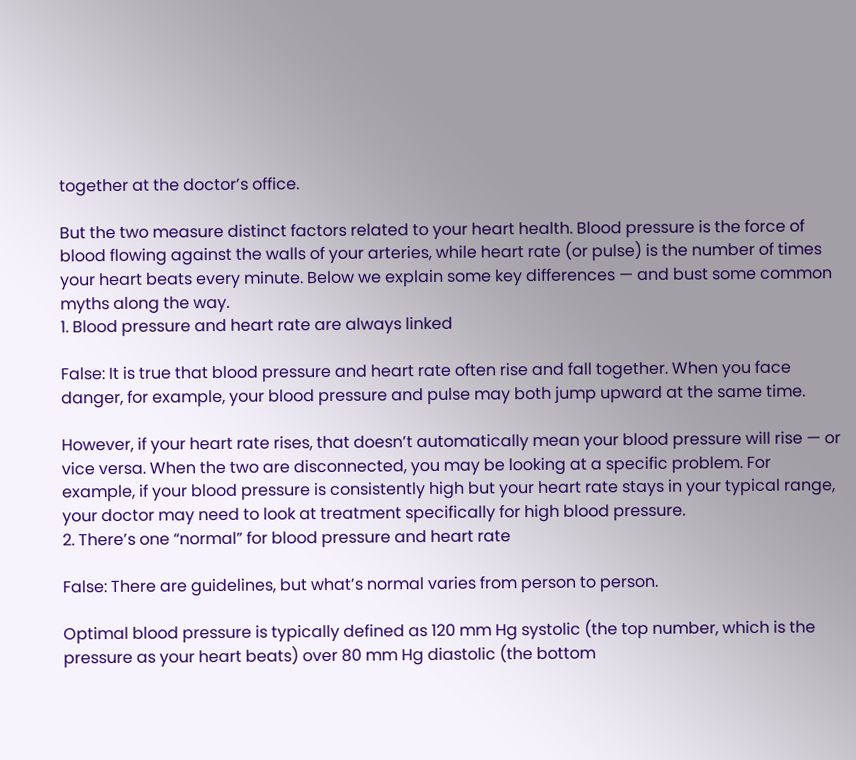together at the doctor’s office.

But the two measure distinct factors related to your heart health. Blood pressure is the force of blood flowing against the walls of your arteries, while heart rate (or pulse) is the number of times your heart beats every minute. Below we explain some key differences — and bust some common myths along the way.
1. Blood pressure and heart rate are always linked

False: It is true that blood pressure and heart rate often rise and fall together. When you face danger, for example, your blood pressure and pulse may both jump upward at the same time.

However, if your heart rate rises, that doesn’t automatically mean your blood pressure will rise — or vice versa. When the two are disconnected, you may be looking at a specific problem. For example, if your blood pressure is consistently high but your heart rate stays in your typical range, your doctor may need to look at treatment specifically for high blood pressure.
2. There’s one “normal” for blood pressure and heart rate

False: There are guidelines, but what’s normal varies from person to person.

Optimal blood pressure is typically defined as 120 mm Hg systolic (the top number, which is the pressure as your heart beats) over 80 mm Hg diastolic (the bottom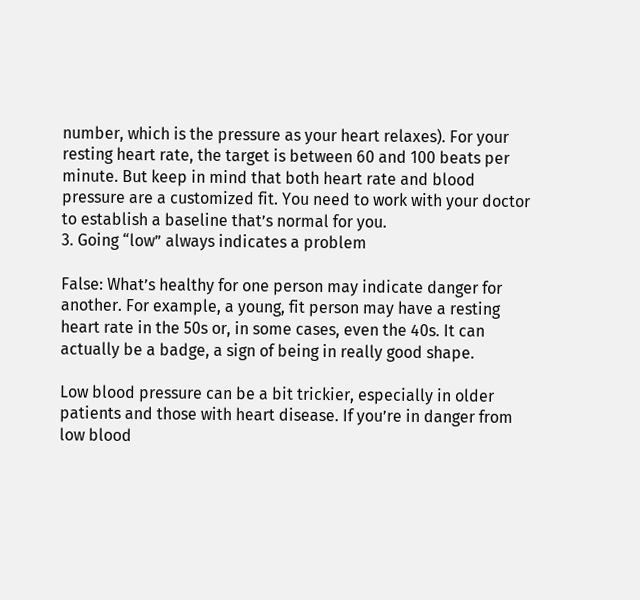number, which is the pressure as your heart relaxes). For your resting heart rate, the target is between 60 and 100 beats per minute. But keep in mind that both heart rate and blood pressure are a customized fit. You need to work with your doctor to establish a baseline that’s normal for you.
3. Going “low” always indicates a problem

False: What’s healthy for one person may indicate danger for another. For example, a young, fit person may have a resting heart rate in the 50s or, in some cases, even the 40s. It can actually be a badge, a sign of being in really good shape.

Low blood pressure can be a bit trickier, especially in older patients and those with heart disease. If you’re in danger from low blood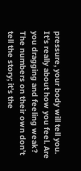pressure, your body will tell you. It’s really about how you feel. Are you dragging and feeling weak? The numbers on their own don’t tell the story; it’s the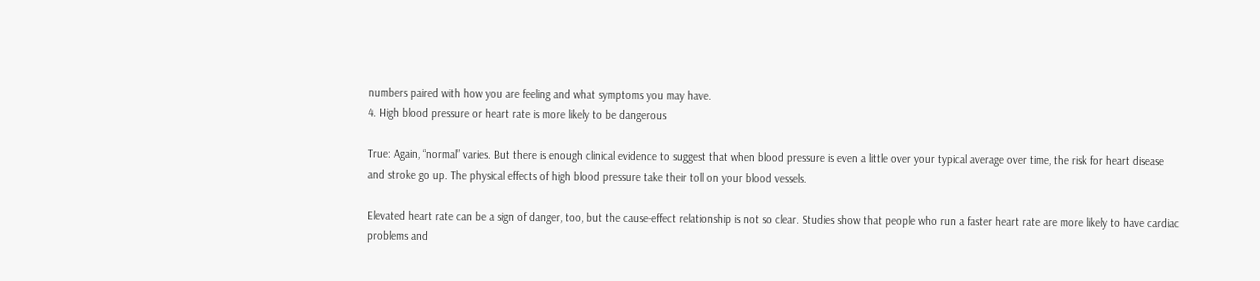numbers paired with how you are feeling and what symptoms you may have.
4. High blood pressure or heart rate is more likely to be dangerous

True: Again, “normal” varies. But there is enough clinical evidence to suggest that when blood pressure is even a little over your typical average over time, the risk for heart disease and stroke go up. The physical effects of high blood pressure take their toll on your blood vessels.

Elevated heart rate can be a sign of danger, too, but the cause-effect relationship is not so clear. Studies show that people who run a faster heart rate are more likely to have cardiac problems and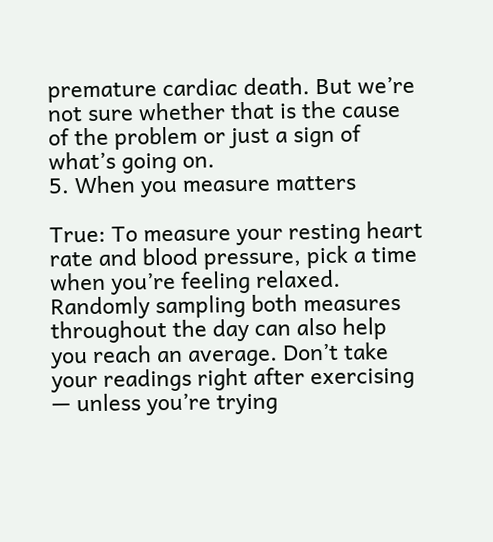premature cardiac death. But we’re not sure whether that is the cause of the problem or just a sign of what’s going on.
5. When you measure matters

True: To measure your resting heart rate and blood pressure, pick a time when you’re feeling relaxed. Randomly sampling both measures throughout the day can also help you reach an average. Don’t take your readings right after exercising — unless you’re trying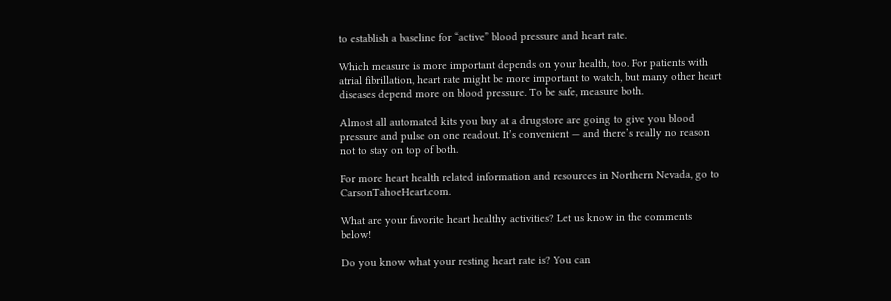to establish a baseline for “active” blood pressure and heart rate.

Which measure is more important depends on your health, too. For patients with atrial fibrillation, heart rate might be more important to watch, but many other heart diseases depend more on blood pressure. To be safe, measure both.

Almost all automated kits you buy at a drugstore are going to give you blood pressure and pulse on one readout. It’s convenient — and there’s really no reason not to stay on top of both.

For more heart health related information and resources in Northern Nevada, go to CarsonTahoeHeart.com.

What are your favorite heart healthy activities? Let us know in the comments below!

Do you know what your resting heart rate is? You can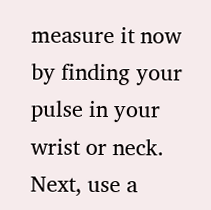measure it now by finding your pulse in your wrist or neck. Next, use a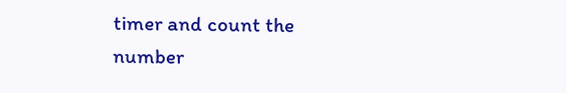timer and count the number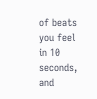of beats you feel in 10 seconds, and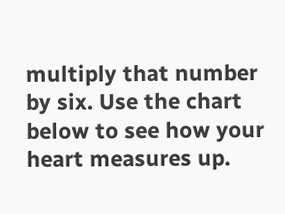multiply that number by six. Use the chart below to see how your heart measures up.